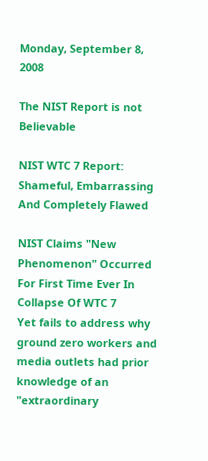Monday, September 8, 2008

The NIST Report is not Believable

NIST WTC 7 Report: Shameful, Embarrassing And Completely Flawed

NIST Claims "New Phenomenon" Occurred For First Time Ever In Collapse Of WTC 7
Yet fails to address why ground zero workers and media outlets had prior knowledge of an "extraordinary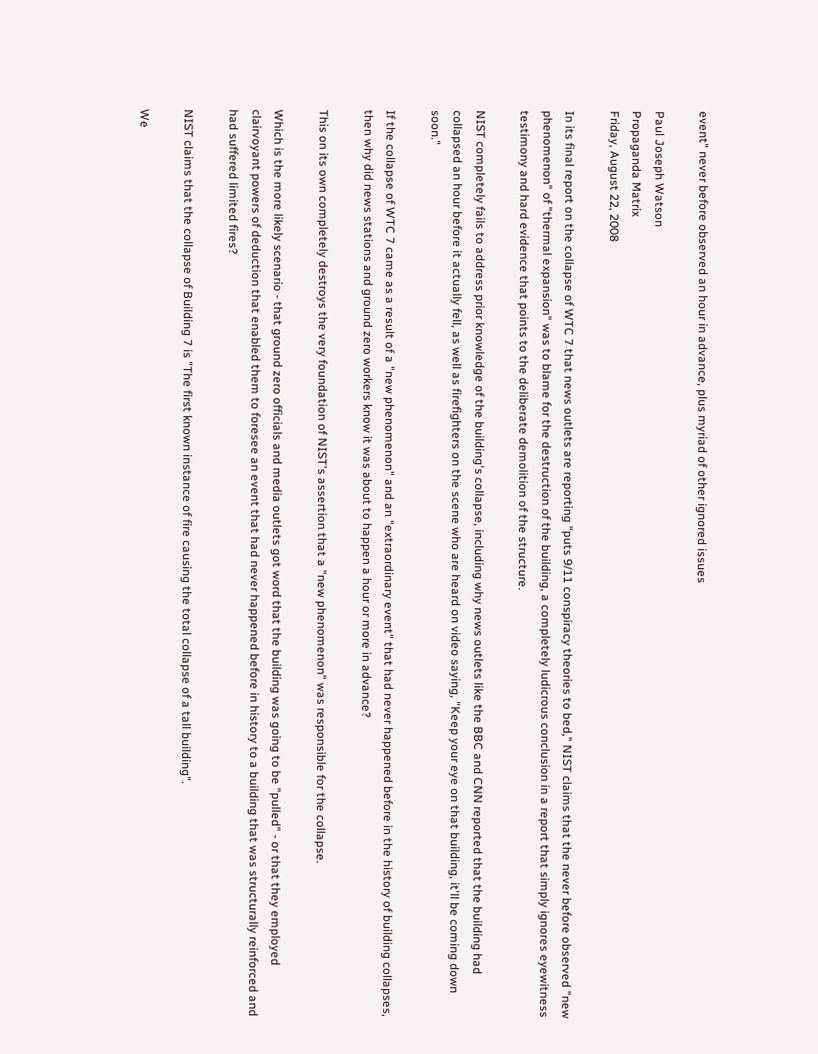event" never before observed an hour in advance, plus myriad of other ignored issues

Paul Joseph Watson
Propaganda Matrix
Friday, August 22, 2008

In its final report on the collapse of WTC 7 that news outlets are reporting "puts 9/11 conspiracy theories to bed," NIST claims that the never before observed "new phenomenon" of "thermal expansion" was to blame for the destruction of the building, a completely ludicrous conclusion in a report that simply ignores eyewitness testimony and hard evidence that points to the deliberate demolition of the structure.

NIST completely fails to address prior knowledge of the building's collapse, including why news outlets like the BBC and CNN reported that the building had collapsed an hour before it actually fell, as well as firefighters on the scene who are heard on video saying, "Keep your eye on that building, it'll be coming down soon."

If the collapse of WTC 7 came as a result of a "new phenomenon" and an "extraordinary event" that had never happened before in the history of building collapses, then why did news stations and ground zero workers know it was about to happen a hour or more in advance?

This on its own completely destroys the very foundation of NIST's assertion that a "new phenomenon" was responsible for the collapse.

Which is the more likely scenario - that ground zero officials and media outlets got word that the building was going to be "pulled" - or that they employed clairvoyant powers of deduction that enabled them to foresee an event that had never happened before in history to a building that was structurally reinforced and had suffered limited fires?

NIST claims that the collapse of Building 7 is "The first known instance of fire causing the total collapse of a tall building".

We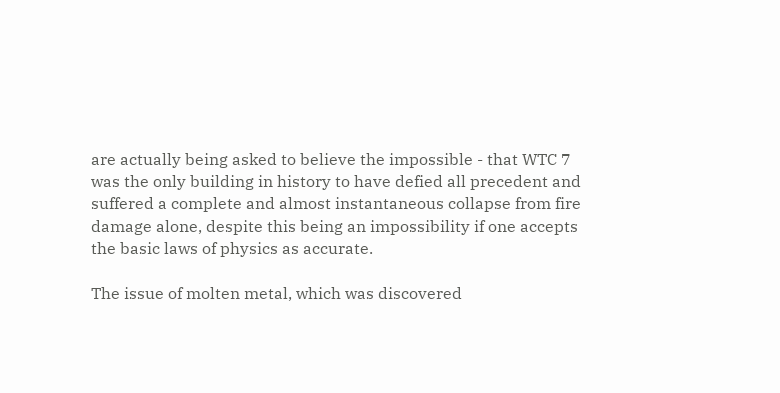are actually being asked to believe the impossible - that WTC 7 was the only building in history to have defied all precedent and suffered a complete and almost instantaneous collapse from fire damage alone, despite this being an impossibility if one accepts the basic laws of physics as accurate.

The issue of molten metal, which was discovered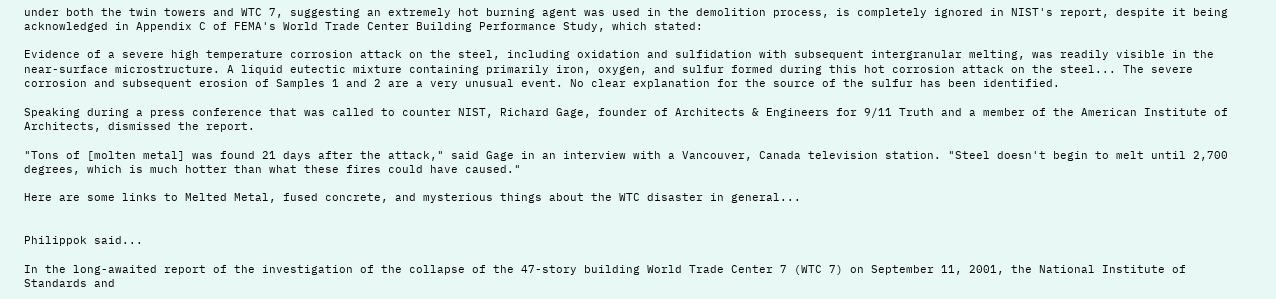under both the twin towers and WTC 7, suggesting an extremely hot burning agent was used in the demolition process, is completely ignored in NIST's report, despite it being acknowledged in Appendix C of FEMA's World Trade Center Building Performance Study, which stated:

Evidence of a severe high temperature corrosion attack on the steel, including oxidation and sulfidation with subsequent intergranular melting, was readily visible in the near-surface microstructure. A liquid eutectic mixture containing primarily iron, oxygen, and sulfur formed during this hot corrosion attack on the steel... The severe corrosion and subsequent erosion of Samples 1 and 2 are a very unusual event. No clear explanation for the source of the sulfur has been identified.

Speaking during a press conference that was called to counter NIST, Richard Gage, founder of Architects & Engineers for 9/11 Truth and a member of the American Institute of Architects, dismissed the report.

"Tons of [molten metal] was found 21 days after the attack," said Gage in an interview with a Vancouver, Canada television station. "Steel doesn't begin to melt until 2,700 degrees, which is much hotter than what these fires could have caused."

Here are some links to Melted Metal, fused concrete, and mysterious things about the WTC disaster in general...


Philippok said...

In the long-awaited report of the investigation of the collapse of the 47-story building World Trade Center 7 (WTC 7) on September 11, 2001, the National Institute of Standards and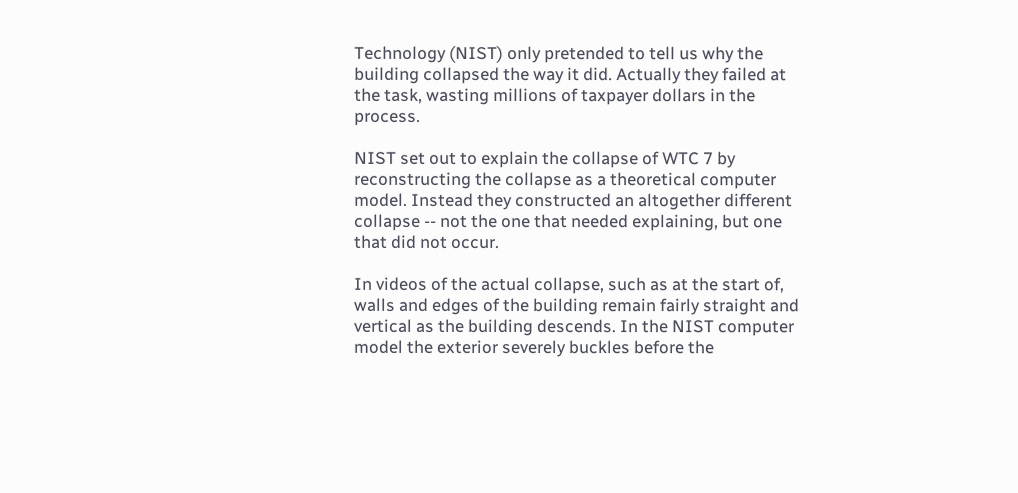Technology (NIST) only pretended to tell us why the building collapsed the way it did. Actually they failed at the task, wasting millions of taxpayer dollars in the process.

NIST set out to explain the collapse of WTC 7 by reconstructing the collapse as a theoretical computer model. Instead they constructed an altogether different collapse -- not the one that needed explaining, but one that did not occur.

In videos of the actual collapse, such as at the start of, walls and edges of the building remain fairly straight and vertical as the building descends. In the NIST computer model the exterior severely buckles before the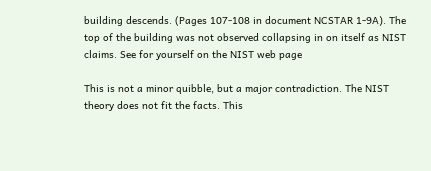building descends. (Pages 107-108 in document NCSTAR 1-9A). The top of the building was not observed collapsing in on itself as NIST claims. See for yourself on the NIST web page

This is not a minor quibble, but a major contradiction. The NIST theory does not fit the facts. This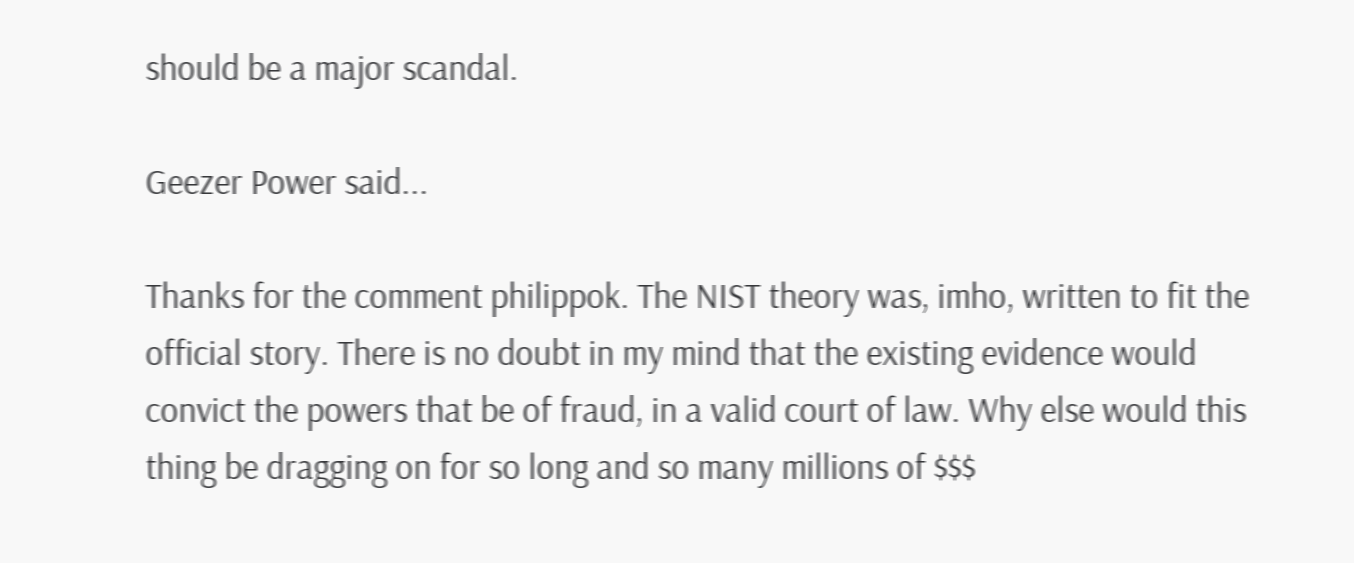should be a major scandal.

Geezer Power said...

Thanks for the comment philippok. The NIST theory was, imho, written to fit the official story. There is no doubt in my mind that the existing evidence would convict the powers that be of fraud, in a valid court of law. Why else would this thing be dragging on for so long and so many millions of $$$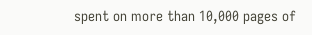spent on more than 10,000 pages of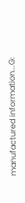manufactured information...G: